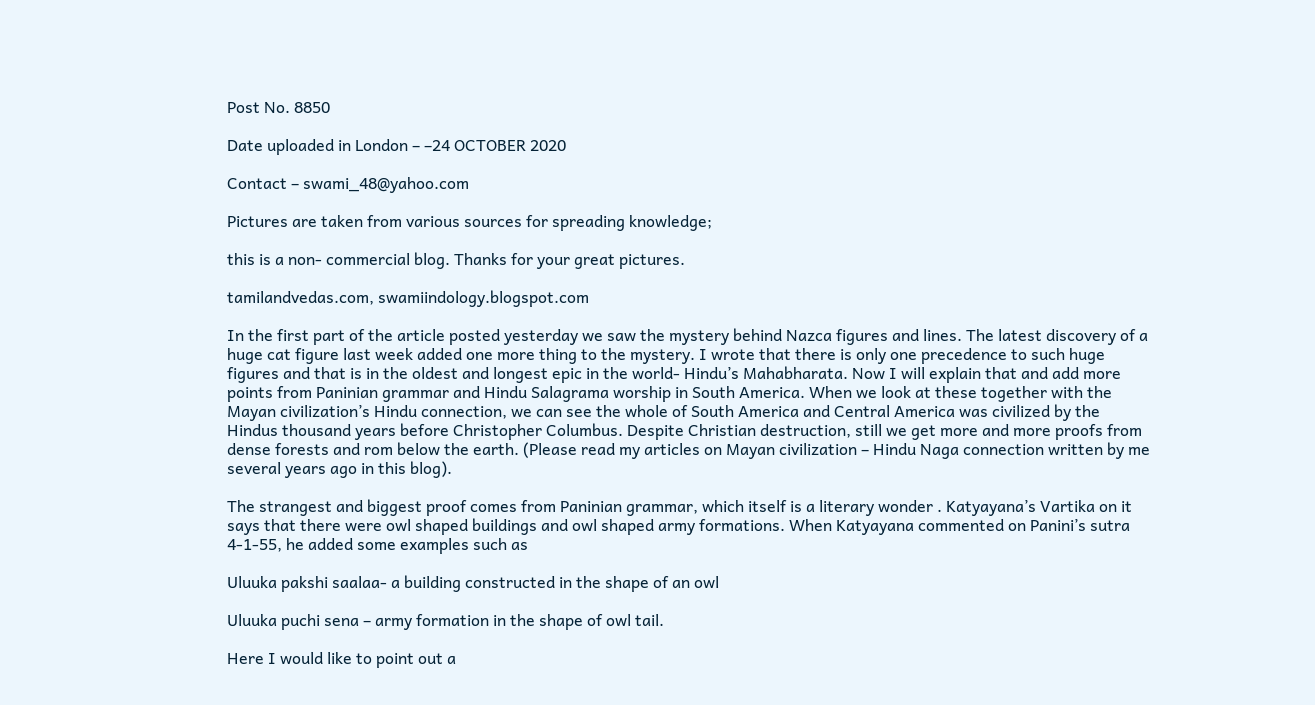Post No. 8850

Date uploaded in London – –24 OCTOBER 2020

Contact – swami_48@yahoo.com

Pictures are taken from various sources for spreading knowledge;

this is a non- commercial blog. Thanks for your great pictures.

tamilandvedas.com, swamiindology.blogspot.com

In the first part of the article posted yesterday we saw the mystery behind Nazca figures and lines. The latest discovery of a huge cat figure last week added one more thing to the mystery. I wrote that there is only one precedence to such huge figures and that is in the oldest and longest epic in the world- Hindu’s Mahabharata. Now I will explain that and add more points from Paninian grammar and Hindu Salagrama worship in South America. When we look at these together with the Mayan civilization’s Hindu connection, we can see the whole of South America and Central America was civilized by the Hindus thousand years before Christopher Columbus. Despite Christian destruction, still we get more and more proofs from dense forests and rom below the earth. (Please read my articles on Mayan civilization – Hindu Naga connection written by me several years ago in this blog).

The strangest and biggest proof comes from Paninian grammar, which itself is a literary wonder . Katyayana’s Vartika on it says that there were owl shaped buildings and owl shaped army formations. When Katyayana commented on Panini’s sutra 4-1-55, he added some examples such as

Uluuka pakshi saalaa- a building constructed in the shape of an owl

Uluuka puchi sena – army formation in the shape of owl tail.

Here I would like to point out a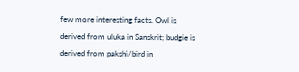few more interesting facts. Owl is derived from uluka in Sanskrit; budgie is derived from pakshi/bird in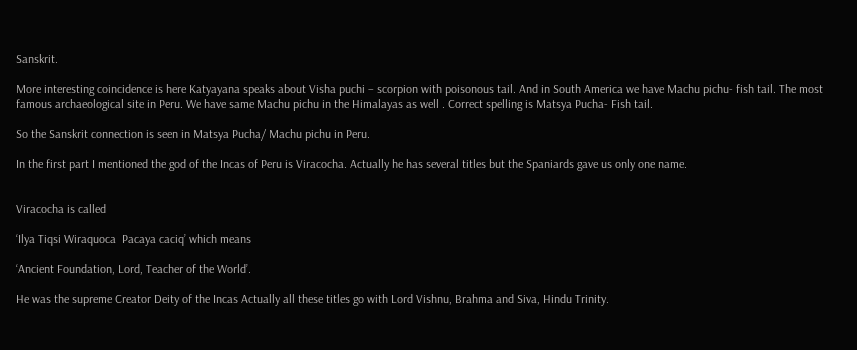Sanskrit.

More interesting coincidence is here Katyayana speaks about Visha puchi – scorpion with poisonous tail. And in South America we have Machu pichu- fish tail. The most famous archaeological site in Peru. We have same Machu pichu in the Himalayas as well . Correct spelling is Matsya Pucha- Fish tail.

So the Sanskrit connection is seen in Matsya Pucha/ Machu pichu in Peru.

In the first part I mentioned the god of the Incas of Peru is Viracocha. Actually he has several titles but the Spaniards gave us only one name.


Viracocha is called

‘Ilya Tiqsi Wiraquoca  Pacaya caciq’ which means

‘Ancient Foundation, Lord, Teacher of the World’.

He was the supreme Creator Deity of the Incas Actually all these titles go with Lord Vishnu, Brahma and Siva, Hindu Trinity.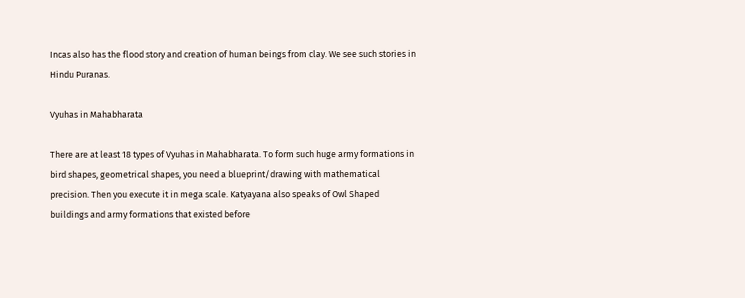Incas also has the flood story and creation of human beings from clay. We see such stories in Hindu Puranas.

Vyuhas in Mahabharata

There are at least 18 types of Vyuhas in Mahabharata. To form such huge army formations in bird shapes, geometrical shapes, you need a blueprint/drawing with mathematical precision. Then you execute it in mega scale. Katyayana also speaks of Owl Shaped buildings and army formations that existed before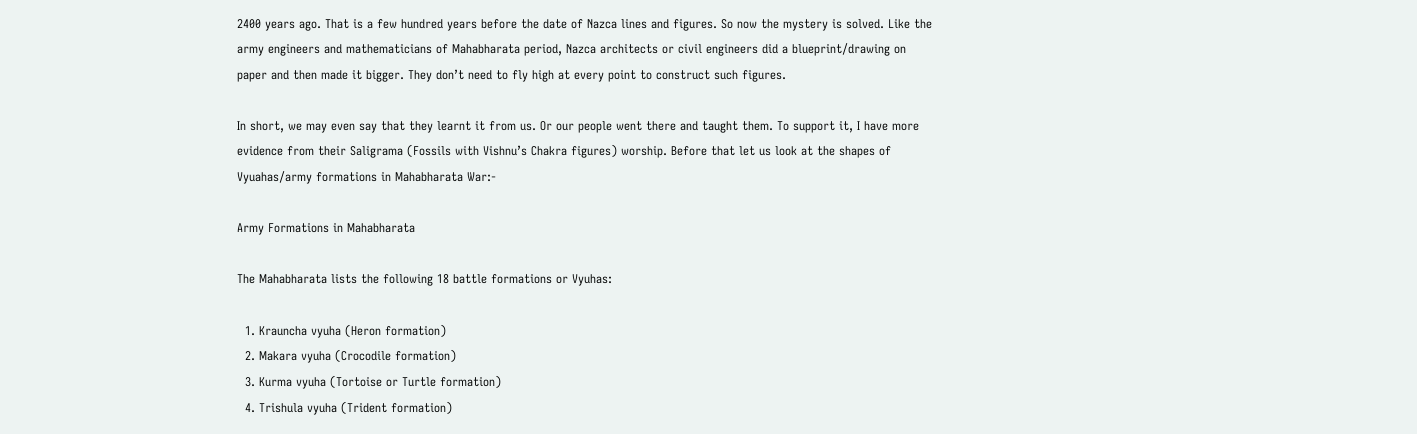2400 years ago. That is a few hundred years before the date of Nazca lines and figures. So now the mystery is solved. Like the army engineers and mathematicians of Mahabharata period, Nazca architects or civil engineers did a blueprint/drawing on paper and then made it bigger. They don’t need to fly high at every point to construct such figures.

In short, we may even say that they learnt it from us. Or our people went there and taught them. To support it, I have more evidence from their Saligrama (Fossils with Vishnu’s Chakra figures) worship. Before that let us look at the shapes of Vyuahas/army formations in Mahabharata War:-

Army Formations in Mahabharata

The Mahabharata lists the following 18 battle formations or Vyuhas:

  1. Krauncha vyuha (Heron formation)
  2. Makara vyuha (Crocodile formation)
  3. Kurma vyuha (Tortoise or Turtle formation)
  4. Trishula vyuha (Trident formation)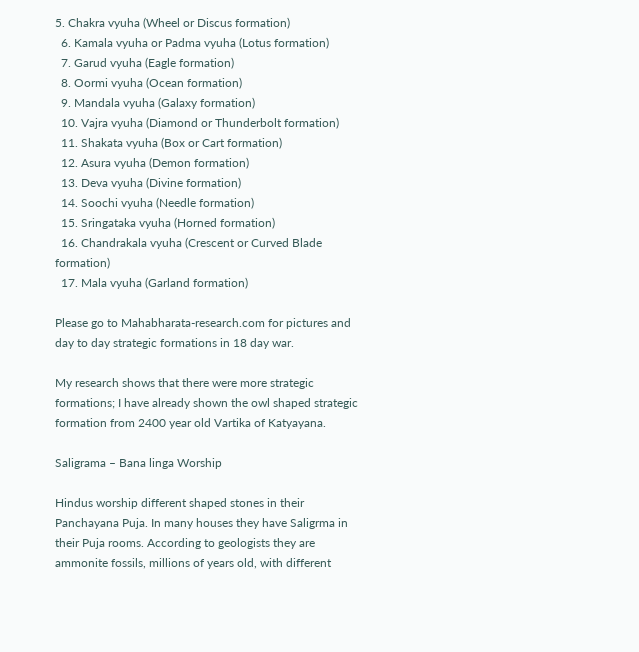5. Chakra vyuha (Wheel or Discus formation)
  6. Kamala vyuha or Padma vyuha (Lotus formation)
  7. Garud vyuha (Eagle formation)
  8. Oormi vyuha (Ocean formation)
  9. Mandala vyuha (Galaxy formation)
  10. Vajra vyuha (Diamond or Thunderbolt formation)
  11. Shakata vyuha (Box or Cart formation)
  12. Asura vyuha (Demon formation)
  13. Deva vyuha (Divine formation)
  14. Soochi vyuha (Needle formation)
  15. Sringataka vyuha (Horned formation)
  16. Chandrakala vyuha (Crescent or Curved Blade formation)
  17. Mala vyuha (Garland formation)

Please go to Mahabharata-research.com for pictures and day to day strategic formations in 18 day war.

My research shows that there were more strategic formations; I have already shown the owl shaped strategic formation from 2400 year old Vartika of Katyayana.

Saligrama – Bana linga Worship

Hindus worship different shaped stones in their Panchayana Puja. In many houses they have Saligrma in their Puja rooms. According to geologists they are ammonite fossils, millions of years old, with different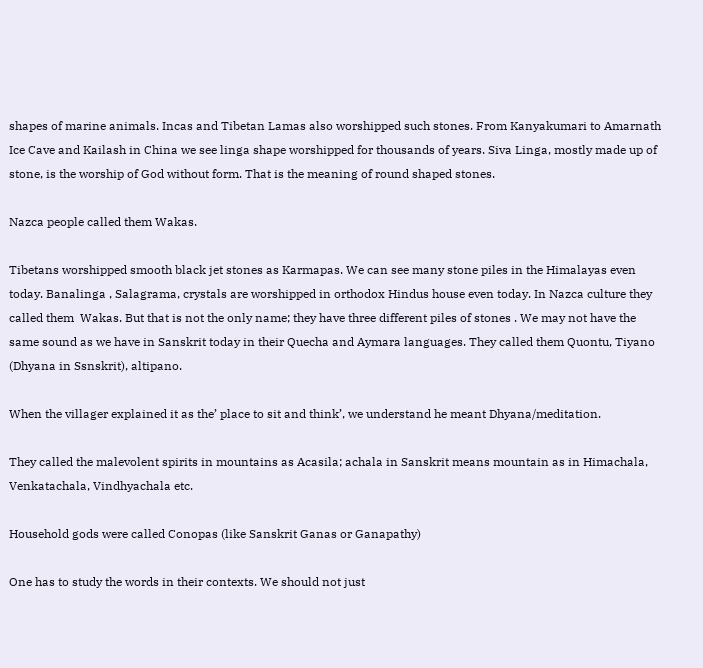shapes of marine animals. Incas and Tibetan Lamas also worshipped such stones. From Kanyakumari to Amarnath Ice Cave and Kailash in China we see linga shape worshipped for thousands of years. Siva Linga, mostly made up of stone, is the worship of God without form. That is the meaning of round shaped stones.

Nazca people called them Wakas.

Tibetans worshipped smooth black jet stones as Karmapas. We can see many stone piles in the Himalayas even today. Banalinga , Salagrama, crystals are worshipped in orthodox Hindus house even today. In Nazca culture they called them  Wakas. But that is not the only name; they have three different piles of stones . We may not have the same sound as we have in Sanskrit today in their Quecha and Aymara languages. They called them Quontu, Tiyano (Dhyana in Ssnskrit), altipano.

When the villager explained it as the’ place to sit and think’, we understand he meant Dhyana/meditation.

They called the malevolent spirits in mountains as Acasila; achala in Sanskrit means mountain as in Himachala, Venkatachala, Vindhyachala etc.

Household gods were called Conopas (like Sanskrit Ganas or Ganapathy)

One has to study the words in their contexts. We should not just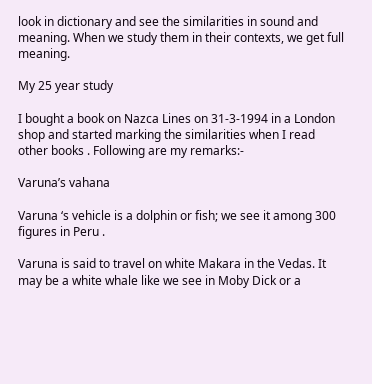look in dictionary and see the similarities in sound and meaning. When we study them in their contexts, we get full meaning.

My 25 year study

I bought a book on Nazca Lines on 31-3-1994 in a London shop and started marking the similarities when I read other books . Following are my remarks:-

Varuna’s vahana

Varuna ‘s vehicle is a dolphin or fish; we see it among 300 figures in Peru .

Varuna is said to travel on white Makara in the Vedas. It may be a white whale like we see in Moby Dick or a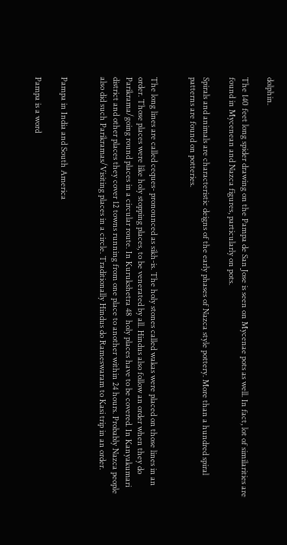dolphin.

The 140 feet long spider drawing on the Pampa de San Jose is seen on Mycenae pots as well. In fact, lot of similarities are found in Mycenean and Nazca figures, particularly on pots.

Spirals and animals are characteristic deigns of the early phases of Nazca style pottery. More than a hundred spiral patterns are found on potteries.


The long lines are called ceques- pronounced as sikh-is. The holy stones called wakas were placed on those lines in an order. Those places were like holy stopping places, to be venerated by all. Hindus also follow an order when they do Parikrama/going round places in a circular route. In Kurukshetra 48  holy places have to be covered. In Kanyakumari district and other places they cover 12 towns running from one place to another within 24 hours. Probably Nazca people also did such Parikramas/Visiting places in a circle. Traditionally Hindus do Rameswaram to Kasi trip in an order.


Pampa in India and South America

Pampa is a word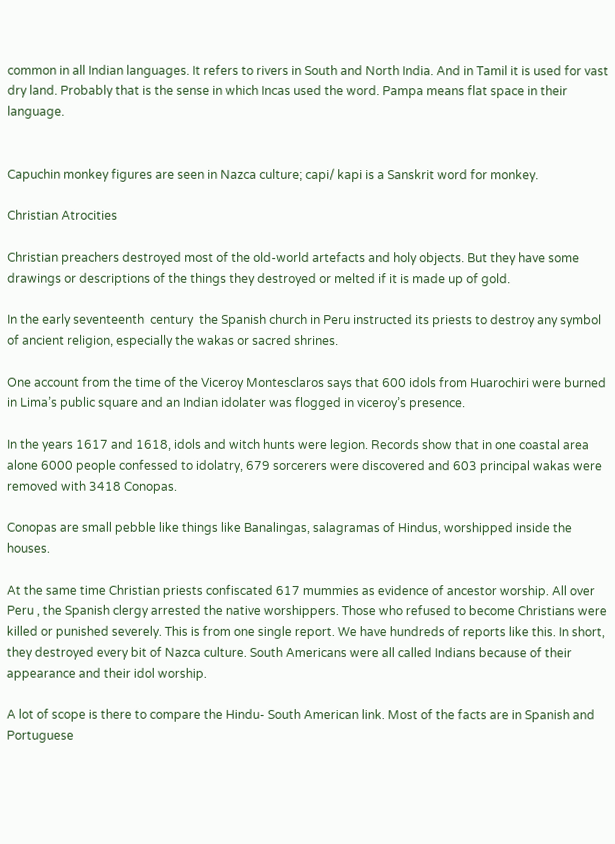common in all Indian languages. It refers to rivers in South and North India. And in Tamil it is used for vast dry land. Probably that is the sense in which Incas used the word. Pampa means flat space in their language.


Capuchin monkey figures are seen in Nazca culture; capi/ kapi is a Sanskrit word for monkey.

Christian Atrocities

Christian preachers destroyed most of the old-world artefacts and holy objects. But they have some drawings or descriptions of the things they destroyed or melted if it is made up of gold.

In the early seventeenth  century  the Spanish church in Peru instructed its priests to destroy any symbol of ancient religion, especially the wakas or sacred shrines.

One account from the time of the Viceroy Montesclaros says that 600 idols from Huarochiri were burned in Lima’s public square and an Indian idolater was flogged in viceroy’s presence.

In the years 1617 and 1618, idols and witch hunts were legion. Records show that in one coastal area alone 6000 people confessed to idolatry, 679 sorcerers were discovered and 603 principal wakas were removed with 3418 Conopas.

Conopas are small pebble like things like Banalingas, salagramas of Hindus, worshipped inside the houses.

At the same time Christian priests confiscated 617 mummies as evidence of ancestor worship. All over Peru , the Spanish clergy arrested the native worshippers. Those who refused to become Christians were killed or punished severely. This is from one single report. We have hundreds of reports like this. In short, they destroyed every bit of Nazca culture. South Americans were all called Indians because of their appearance and their idol worship.

A lot of scope is there to compare the Hindu- South American link. Most of the facts are in Spanish and Portuguese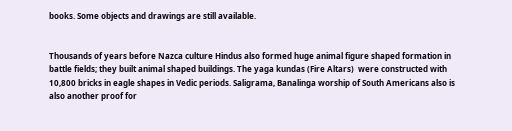books. Some objects and drawings are still available.


Thousands of years before Nazca culture Hindus also formed huge animal figure shaped formation in battle fields; they built animal shaped buildings. The yaga kundas (Fire Altars)  were constructed with 10,800 bricks in eagle shapes in Vedic periods. Saligrama, Banalinga worship of South Americans also is also another proof for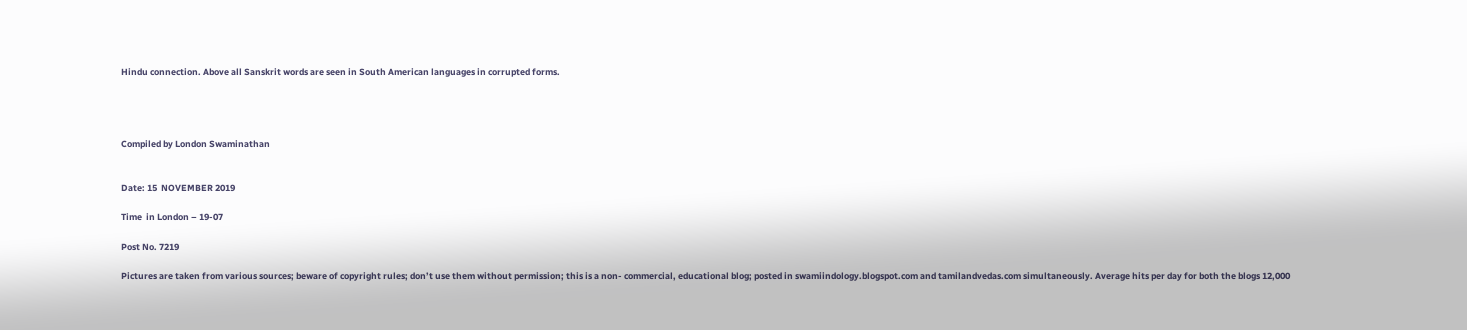Hindu connection. Above all Sanskrit words are seen in South American languages in corrupted forms.




Compiled by London Swaminathan


Date: 15  NOVEMBER 2019

Time  in London – 19-07

Post No. 7219

Pictures are taken from various sources; beware of copyright rules; don’t use them without permission; this is a non- commercial, educational blog; posted in swamiindology.blogspot.com and tamilandvedas.com simultaneously. Average hits per day for both the blogs 12,000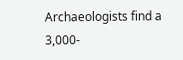Archaeologists find a 3,000-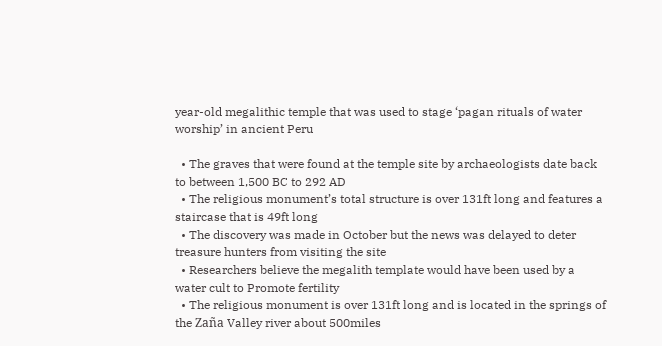year-old megalithic temple that was used to stage ‘pagan rituals of water worship’ in ancient Peru

  • The graves that were found at the temple site by archaeologists date back to between 1,500 BC to 292 AD
  • The religious monument’s total structure is over 131ft long and features a staircase that is 49ft long
  • The discovery was made in October but the news was delayed to deter treasure hunters from visiting the site
  • Researchers believe the megalith template would have been used by a water cult to Promote fertility
  • The religious monument is over 131ft long and is located in the springs of the Zaña Valley river about 500miles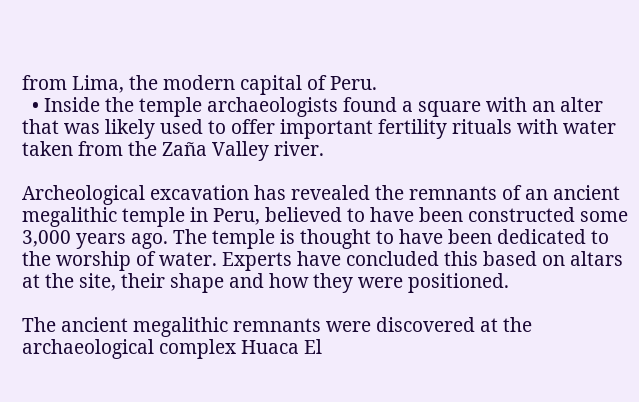from Lima, the modern capital of Peru.
  • Inside the temple archaeologists found a square with an alter that was likely used to offer important fertility rituals with water taken from the Zaña Valley river.

Archeological excavation has revealed the remnants of an ancient megalithic temple in Peru, believed to have been constructed some 3,000 years ago. The temple is thought to have been dedicated to the worship of water. Experts have concluded this based on altars at the site, their shape and how they were positioned.

The ancient megalithic remnants were discovered at the archaeological complex Huaca El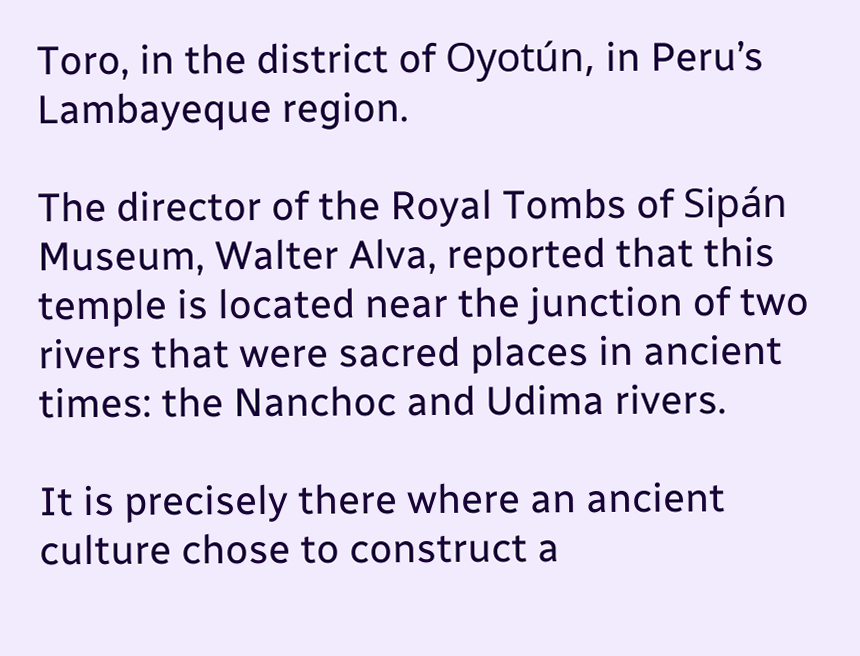Toro, in the district of Oyotún, in Peru’s Lambayeque region.

The director of the Royal Tombs of Sipán Museum, Walter Alva, reported that this temple is located near the junction of two rivers that were sacred places in ancient times: the Nanchoc and Udima rivers.

It is precisely there where an ancient culture chose to construct a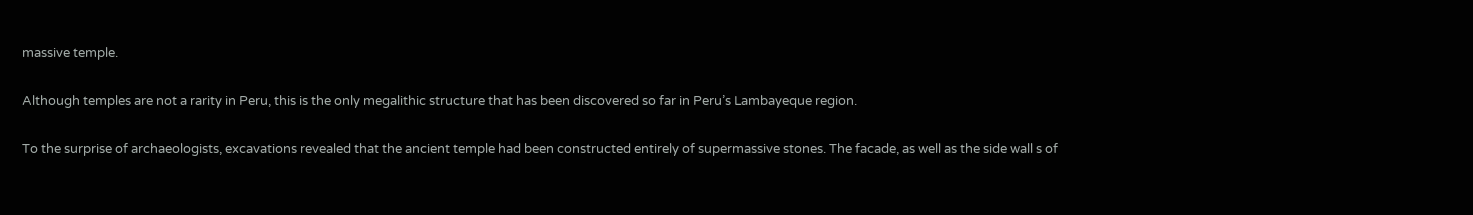massive temple.

Although temples are not a rarity in Peru, this is the only megalithic structure that has been discovered so far in Peru’s Lambayeque region.

To the surprise of archaeologists, excavations revealed that the ancient temple had been constructed entirely of supermassive stones. The facade, as well as the side wall s of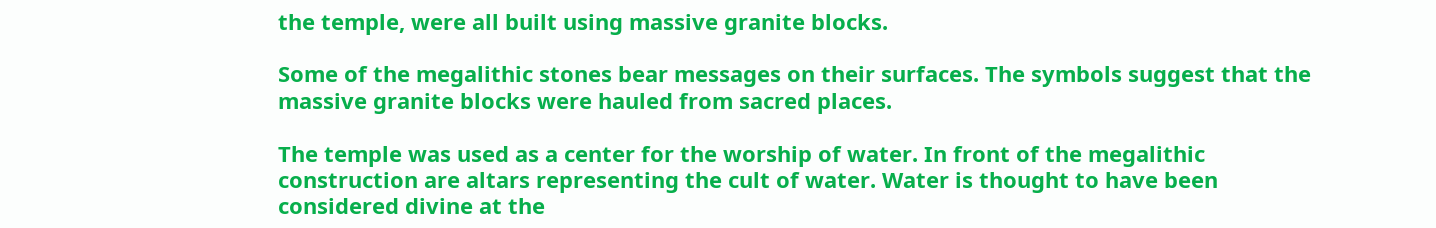the temple, were all built using massive granite blocks.

Some of the megalithic stones bear messages on their surfaces. The symbols suggest that the massive granite blocks were hauled from sacred places.

The temple was used as a center for the worship of water. In front of the megalithic construction are altars representing the cult of water. Water is thought to have been considered divine at the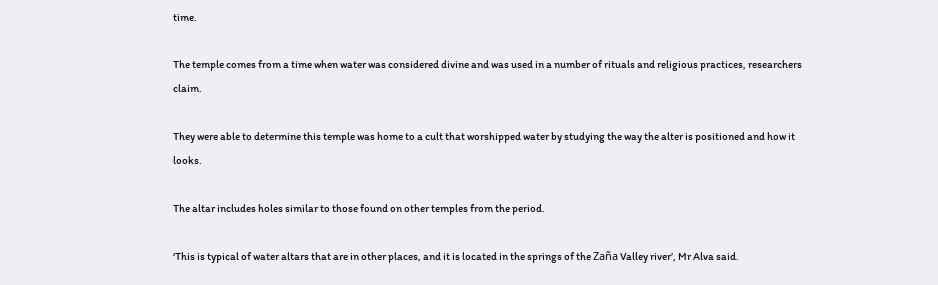time.

The temple comes from a time when water was considered divine and was used in a number of rituals and religious practices, researchers claim.

They were able to determine this temple was home to a cult that worshipped water by studying the way the alter is positioned and how it looks.

The altar includes holes similar to those found on other temples from the period.

‘This is typical of water altars that are in other places, and it is located in the springs of the Zaña Valley river’, Mr Alva said.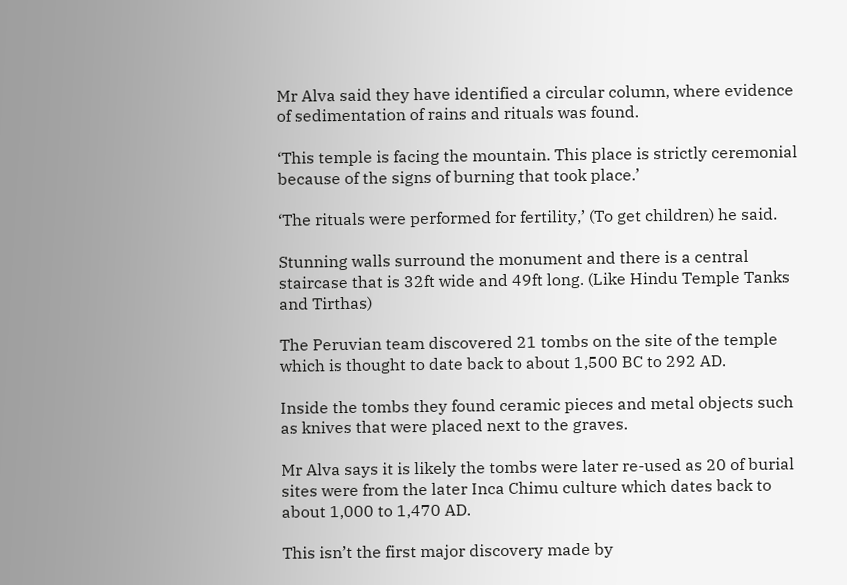Mr Alva said they have identified a circular column, where evidence of sedimentation of rains and rituals was found.

‘This temple is facing the mountain. This place is strictly ceremonial because of the signs of burning that took place.’

‘The rituals were performed for fertility,’ (To get children) he said.

Stunning walls surround the monument and there is a central staircase that is 32ft wide and 49ft long. (Like Hindu Temple Tanks and Tirthas)

The Peruvian team discovered 21 tombs on the site of the temple which is thought to date back to about 1,500 BC to 292 AD.

Inside the tombs they found ceramic pieces and metal objects such as knives that were placed next to the graves.

Mr Alva says it is likely the tombs were later re-used as 20 of burial sites were from the later Inca Chimu culture which dates back to about 1,000 to 1,470 AD.

This isn’t the first major discovery made by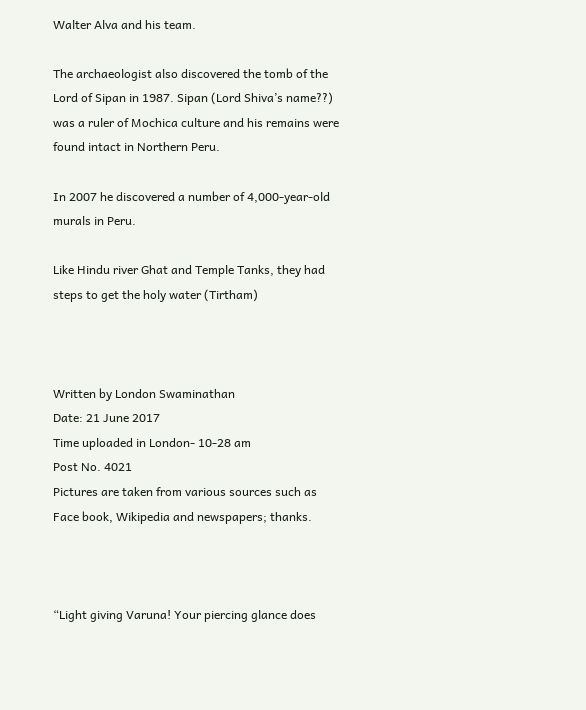Walter Alva and his team.

The archaeologist also discovered the tomb of the Lord of Sipan in 1987. Sipan (Lord Shiva’s name??) was a ruler of Mochica culture and his remains were found intact in Northern Peru.

In 2007 he discovered a number of 4,000-year-old murals in Peru.

Like Hindu river Ghat and Temple Tanks, they had steps to get the holy water (Tirtham)



Written by London Swaminathan
Date: 21 June 2017
Time uploaded in London- 10-28 am
Post No. 4021
Pictures are taken from various sources such as Face book, Wikipedia and newspapers; thanks.



“Light giving Varuna! Your piercing glance does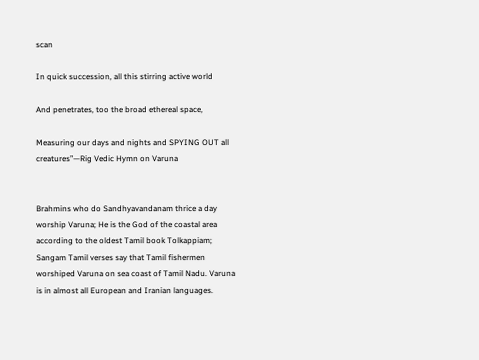scan

In quick succession, all this stirring active world

And penetrates, too the broad ethereal space,

Measuring our days and nights and SPYING OUT all creatures”—Rig Vedic Hymn on Varuna


Brahmins who do Sandhyavandanam thrice a day worship Varuna; He is the God of the coastal area according to the oldest Tamil book Tolkappiam; Sangam Tamil verses say that Tamil fishermen worshiped Varuna on sea coast of Tamil Nadu. Varuna is in almost all European and Iranian languages.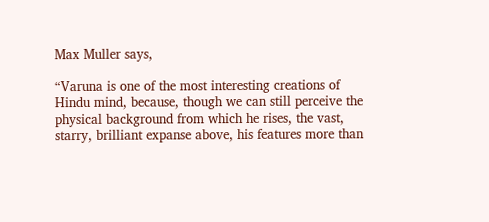Max Muller says,

“Varuna is one of the most interesting creations of Hindu mind, because, though we can still perceive the physical background from which he rises, the vast, starry, brilliant expanse above, his features more than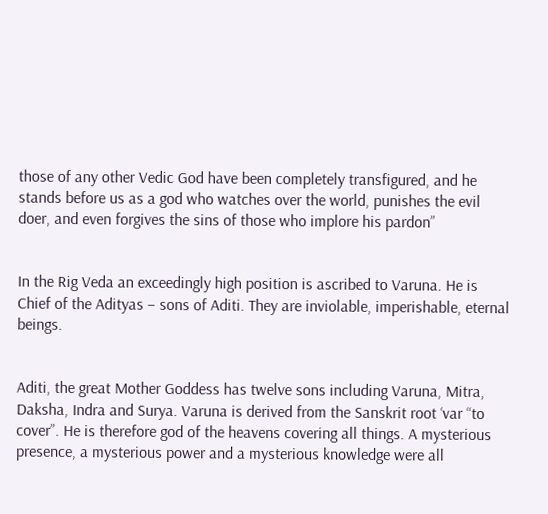those of any other Vedic God have been completely transfigured, and he stands before us as a god who watches over the world, punishes the evil doer, and even forgives the sins of those who implore his pardon”


In the Rig Veda an exceedingly high position is ascribed to Varuna. He is Chief of the Adityas – sons of Aditi. They are inviolable, imperishable, eternal beings.


Aditi, the great Mother Goddess has twelve sons including Varuna, Mitra, Daksha, Indra and Surya. Varuna is derived from the Sanskrit root ‘var “to cover”. He is therefore god of the heavens covering all things. A mysterious presence, a mysterious power and a mysterious knowledge were all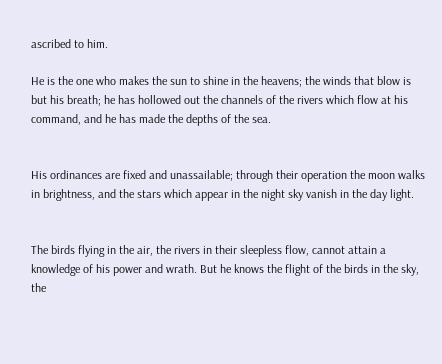ascribed to him.

He is the one who makes the sun to shine in the heavens; the winds that blow is but his breath; he has hollowed out the channels of the rivers which flow at his command, and he has made the depths of the sea.


His ordinances are fixed and unassailable; through their operation the moon walks in brightness, and the stars which appear in the night sky vanish in the day light.


The birds flying in the air, the rivers in their sleepless flow, cannot attain a knowledge of his power and wrath. But he knows the flight of the birds in the sky, the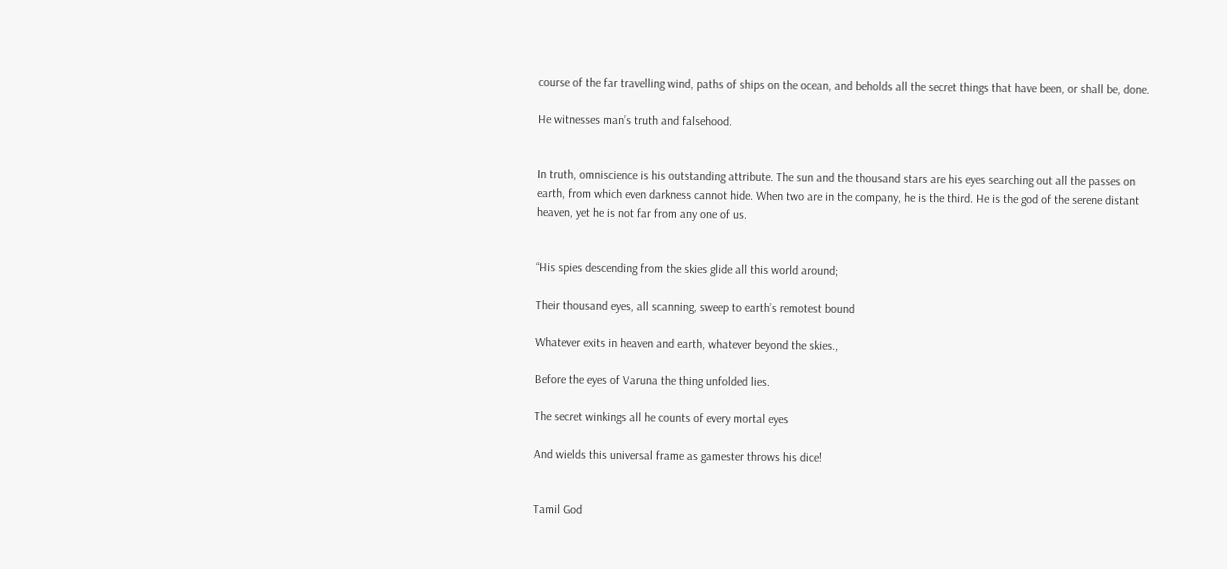course of the far travelling wind, paths of ships on the ocean, and beholds all the secret things that have been, or shall be, done.

He witnesses man’s truth and falsehood.


In truth, omniscience is his outstanding attribute. The sun and the thousand stars are his eyes searching out all the passes on earth, from which even darkness cannot hide. When two are in the company, he is the third. He is the god of the serene distant heaven, yet he is not far from any one of us.


“His spies descending from the skies glide all this world around;

Their thousand eyes, all scanning, sweep to earth’s remotest bound

Whatever exits in heaven and earth, whatever beyond the skies.,

Before the eyes of Varuna the thing unfolded lies.

The secret winkings all he counts of every mortal eyes

And wields this universal frame as gamester throws his dice!


Tamil God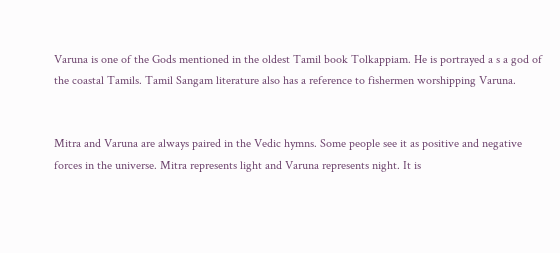Varuna is one of the Gods mentioned in the oldest Tamil book Tolkappiam. He is portrayed a s a god of the coastal Tamils. Tamil Sangam literature also has a reference to fishermen worshipping Varuna.


Mitra and Varuna are always paired in the Vedic hymns. Some people see it as positive and negative forces in the universe. Mitra represents light and Varuna represents night. It is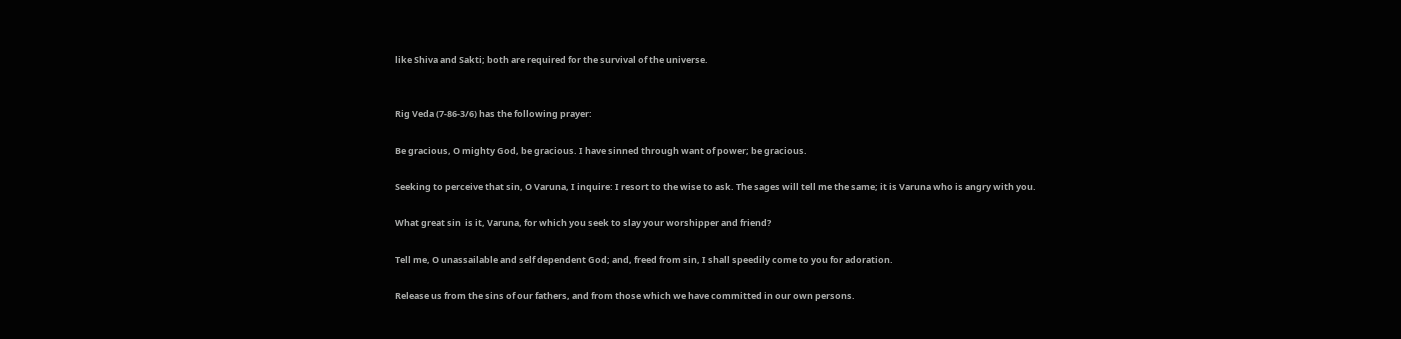like Shiva and Sakti; both are required for the survival of the universe.


Rig Veda (7-86-3/6) has the following prayer:

Be gracious, O mighty God, be gracious. I have sinned through want of power; be gracious.

Seeking to perceive that sin, O Varuna, I inquire: I resort to the wise to ask. The sages will tell me the same; it is Varuna who is angry with you.

What great sin  is it, Varuna, for which you seek to slay your worshipper and friend?

Tell me, O unassailable and self dependent God; and, freed from sin, I shall speedily come to you for adoration.

Release us from the sins of our fathers, and from those which we have committed in our own persons.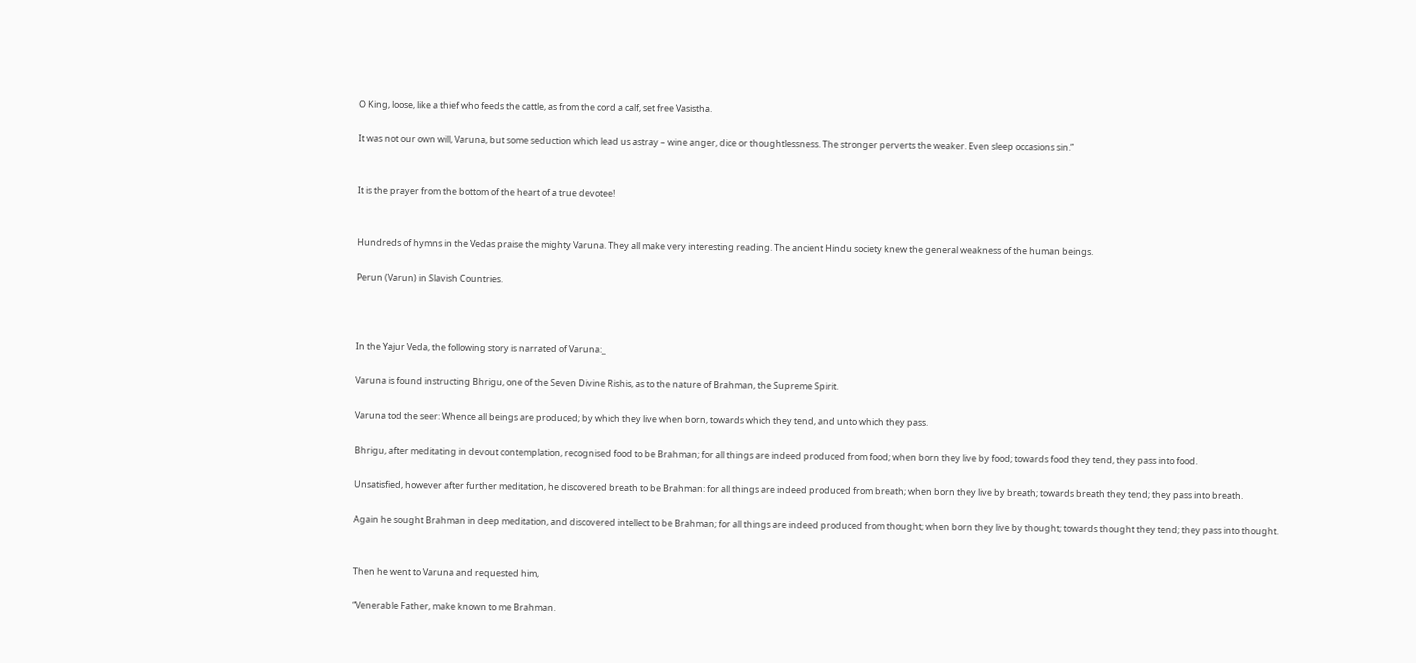O King, loose, like a thief who feeds the cattle, as from the cord a calf, set free Vasistha.

It was not our own will, Varuna, but some seduction which lead us astray – wine anger, dice or thoughtlessness. The stronger perverts the weaker. Even sleep occasions sin.”


It is the prayer from the bottom of the heart of a true devotee!


Hundreds of hymns in the Vedas praise the mighty Varuna. They all make very interesting reading. The ancient Hindu society knew the general weakness of the human beings.

Perun (Varun) in Slavish Countries.



In the Yajur Veda, the following story is narrated of Varuna:_

Varuna is found instructing Bhrigu, one of the Seven Divine Rishis, as to the nature of Brahman, the Supreme Spirit.

Varuna tod the seer: Whence all beings are produced; by which they live when born, towards which they tend, and unto which they pass.

Bhrigu, after meditating in devout contemplation, recognised food to be Brahman; for all things are indeed produced from food; when born they live by food; towards food they tend, they pass into food.

Unsatisfied, however after further meditation, he discovered breath to be Brahman: for all things are indeed produced from breath; when born they live by breath; towards breath they tend; they pass into breath.

Again he sought Brahman in deep meditation, and discovered intellect to be Brahman; for all things are indeed produced from thought; when born they live by thought; towards thought they tend; they pass into thought.


Then he went to Varuna and requested him,

“Venerable Father, make known to me Brahman.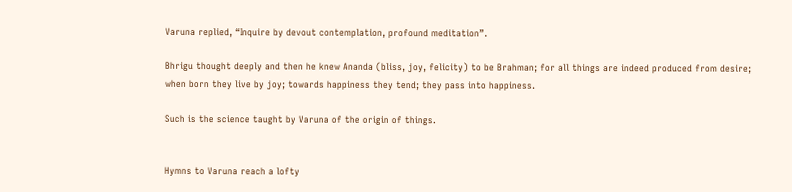Varuna replied, “Inquire by devout contemplation, profound meditation”.

Bhrigu thought deeply and then he knew Ananda (bliss, joy, felicity) to be Brahman; for all things are indeed produced from desire; when born they live by joy; towards happiness they tend; they pass into happiness.

Such is the science taught by Varuna of the origin of things.


Hymns to Varuna reach a lofty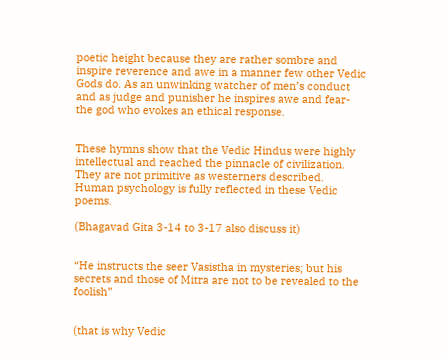poetic height because they are rather sombre and inspire reverence and awe in a manner few other Vedic Gods do. As an unwinking watcher of men’s conduct and as judge and punisher he inspires awe and fear- the god who evokes an ethical response.


These hymns show that the Vedic Hindus were highly intellectual and reached the pinnacle of civilization. They are not primitive as westerners described. Human psychology is fully reflected in these Vedic poems.

(Bhagavad Gita 3-14 to 3-17 also discuss it)


“He instructs the seer Vasistha in mysteries; but his secrets and those of Mitra are not to be revealed to the foolish”


(that is why Vedic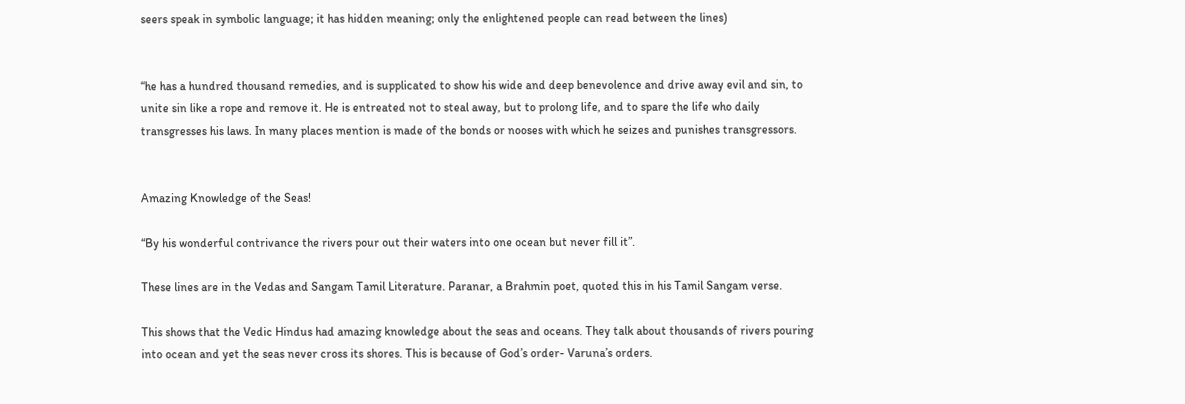seers speak in symbolic language; it has hidden meaning; only the enlightened people can read between the lines)


“he has a hundred thousand remedies, and is supplicated to show his wide and deep benevolence and drive away evil and sin, to unite sin like a rope and remove it. He is entreated not to steal away, but to prolong life, and to spare the life who daily transgresses his laws. In many places mention is made of the bonds or nooses with which he seizes and punishes transgressors.


Amazing Knowledge of the Seas!

“By his wonderful contrivance the rivers pour out their waters into one ocean but never fill it”.

These lines are in the Vedas and Sangam Tamil Literature. Paranar, a Brahmin poet, quoted this in his Tamil Sangam verse.

This shows that the Vedic Hindus had amazing knowledge about the seas and oceans. They talk about thousands of rivers pouring into ocean and yet the seas never cross its shores. This is because of God’s order- Varuna’s orders.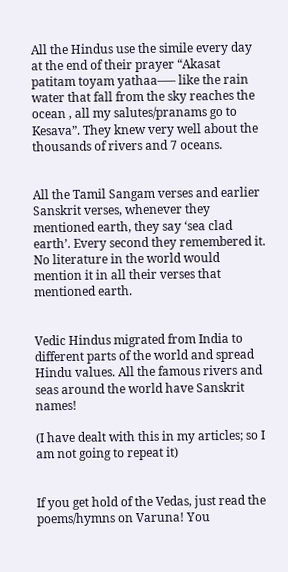All the Hindus use the simile every day at the end of their prayer “Akasat patitam toyam yathaa—– like the rain water that fall from the sky reaches the ocean , all my salutes/pranams go to Kesava”. They knew very well about the thousands of rivers and 7 oceans.


All the Tamil Sangam verses and earlier Sanskrit verses, whenever they mentioned earth, they say ‘sea clad earth’. Every second they remembered it. No literature in the world would mention it in all their verses that mentioned earth.


Vedic Hindus migrated from India to different parts of the world and spread Hindu values. All the famous rivers and seas around the world have Sanskrit names!

(I have dealt with this in my articles; so I am not going to repeat it)


If you get hold of the Vedas, just read the poems/hymns on Varuna! You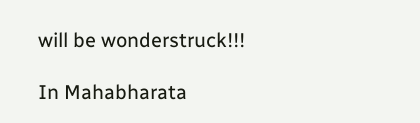will be wonderstruck!!!

In Mahabharata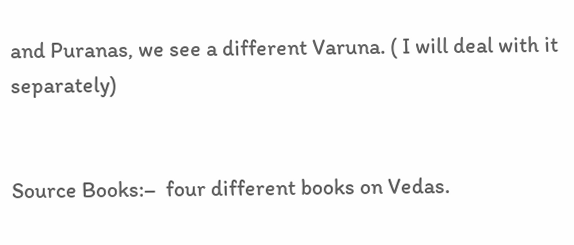and Puranas, we see a different Varuna. ( I will deal with it separately)


Source Books:–  four different books on Vedas.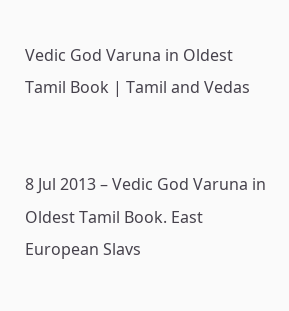Vedic God Varuna in Oldest Tamil Book | Tamil and Vedas


8 Jul 2013 – Vedic God Varuna in Oldest Tamil Book. East European Slavs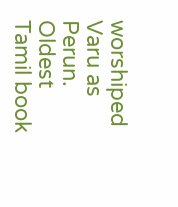worshiped Varu as Perun. Oldest Tamil book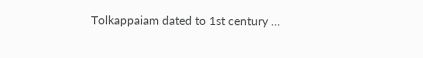Tolkappaiam dated to 1st century …